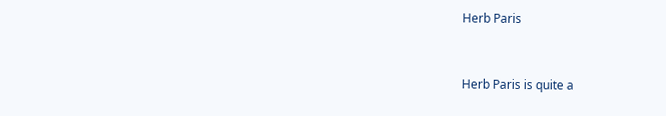Herb Paris


Herb Paris is quite a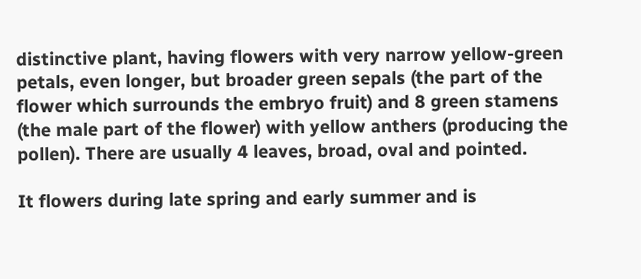distinctive plant, having flowers with very narrow yellow-green petals, even longer, but broader green sepals (the part of the flower which surrounds the embryo fruit) and 8 green stamens (the male part of the flower) with yellow anthers (producing the pollen). There are usually 4 leaves, broad, oval and pointed.

It flowers during late spring and early summer and is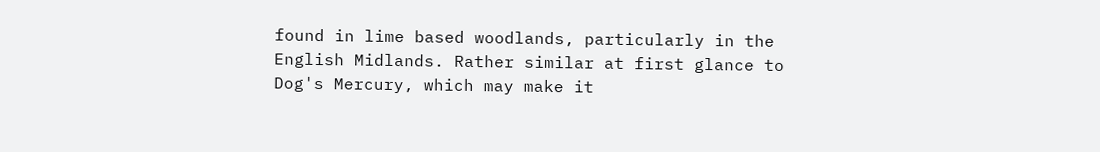found in lime based woodlands, particularly in the English Midlands. Rather similar at first glance to Dog's Mercury, which may make it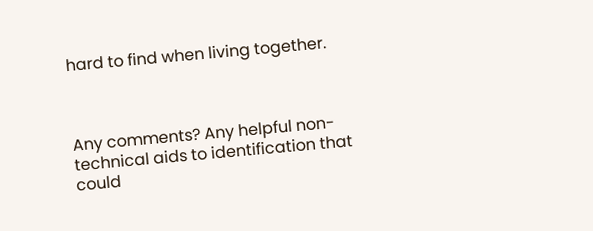hard to find when living together.



Any comments? Any helpful non-technical aids to identification that could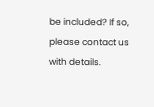be included? If so, please contact us with details.